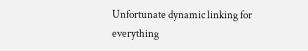Unfortunate dynamic linking for everything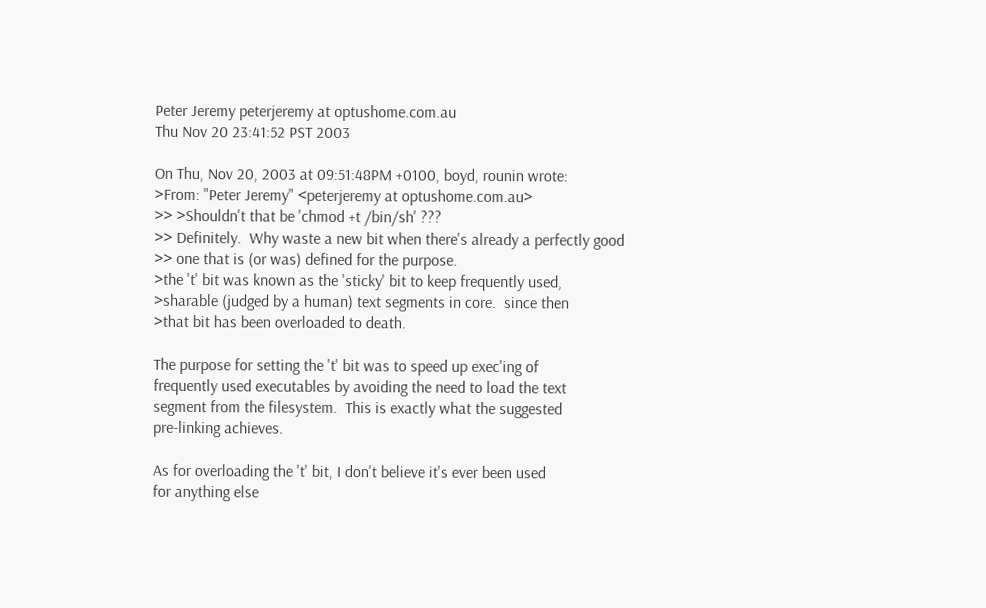Peter Jeremy peterjeremy at optushome.com.au
Thu Nov 20 23:41:52 PST 2003

On Thu, Nov 20, 2003 at 09:51:48PM +0100, boyd, rounin wrote:
>From: "Peter Jeremy" <peterjeremy at optushome.com.au>
>> >Shouldn't that be 'chmod +t /bin/sh' ???
>> Definitely.  Why waste a new bit when there's already a perfectly good
>> one that is (or was) defined for the purpose.
>the 't' bit was known as the 'sticky' bit to keep frequently used,
>sharable (judged by a human) text segments in core.  since then
>that bit has been overloaded to death.

The purpose for setting the 't' bit was to speed up exec'ing of
frequently used executables by avoiding the need to load the text
segment from the filesystem.  This is exactly what the suggested
pre-linking achieves.

As for overloading the 't' bit, I don't believe it's ever been used
for anything else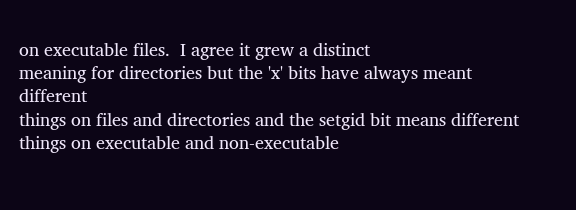on executable files.  I agree it grew a distinct
meaning for directories but the 'x' bits have always meant different
things on files and directories and the setgid bit means different
things on executable and non-executable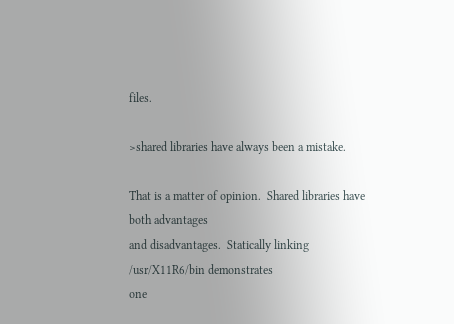files.

>shared libraries have always been a mistake.

That is a matter of opinion.  Shared libraries have both advantages
and disadvantages.  Statically linking /usr/X11R6/bin demonstrates
one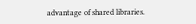advantage of shared libraries.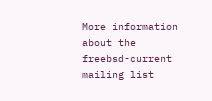More information about the freebsd-current mailing list